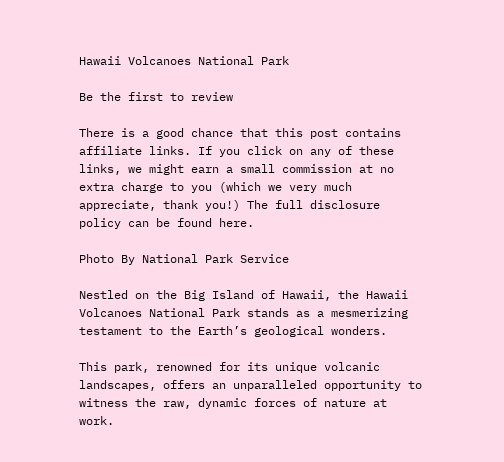Hawaii Volcanoes National Park

Be the first to review

There is a good chance that this post contains affiliate links. If you click on any of these links, we might earn a small commission at no extra charge to you (which we very much appreciate, thank you!) The full disclosure policy can be found here.

Photo By National Park Service

Nestled on the Big Island of Hawaii, the Hawaii Volcanoes National Park stands as a mesmerizing testament to the Earth’s geological wonders.

This park, renowned for its unique volcanic landscapes, offers an unparalleled opportunity to witness the raw, dynamic forces of nature at work.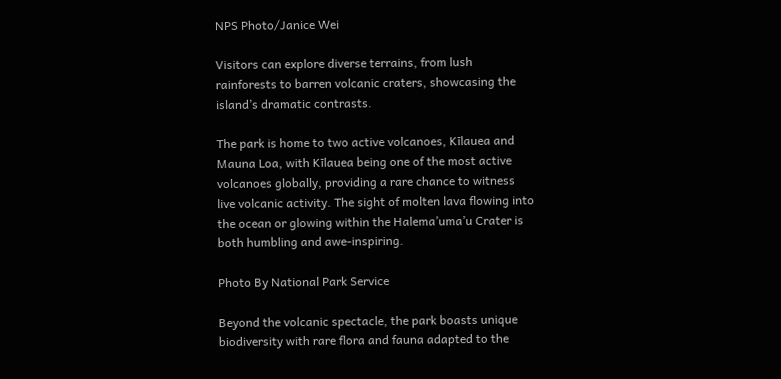NPS Photo/Janice Wei

Visitors can explore diverse terrains, from lush rainforests to barren volcanic craters, showcasing the island’s dramatic contrasts.

The park is home to two active volcanoes, Kīlauea and Mauna Loa, with Kīlauea being one of the most active volcanoes globally, providing a rare chance to witness live volcanic activity. The sight of molten lava flowing into the ocean or glowing within the Halema’uma’u Crater is both humbling and awe-inspiring.

Photo By National Park Service

Beyond the volcanic spectacle, the park boasts unique biodiversity with rare flora and fauna adapted to the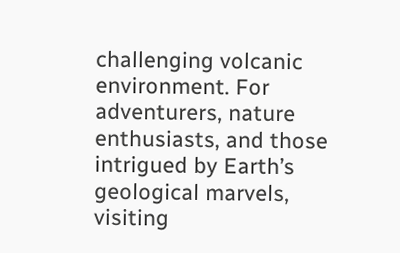challenging volcanic environment. For adventurers, nature enthusiasts, and those intrigued by Earth’s geological marvels, visiting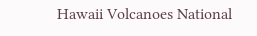Hawaii Volcanoes National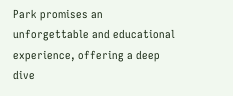Park promises an unforgettable and educational experience, offering a deep dive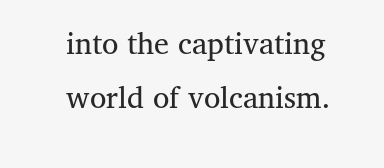into the captivating world of volcanism.